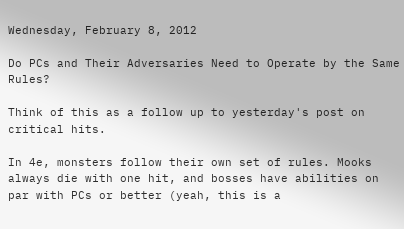Wednesday, February 8, 2012

Do PCs and Their Adversaries Need to Operate by the Same Rules?

Think of this as a follow up to yesterday's post on critical hits.

In 4e, monsters follow their own set of rules. Mooks always die with one hit, and bosses have abilities on par with PCs or better (yeah, this is a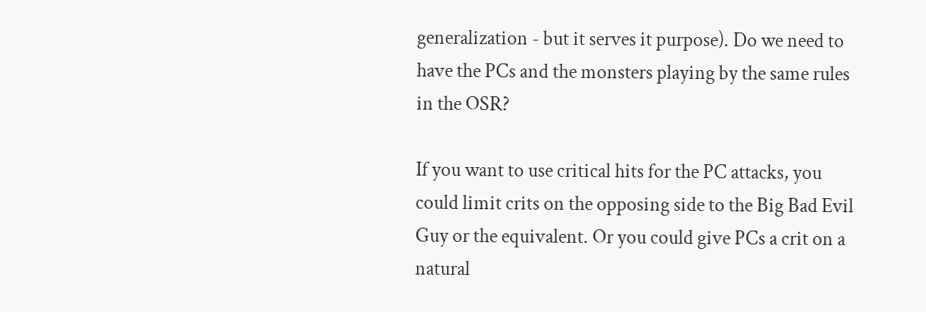generalization - but it serves it purpose). Do we need to have the PCs and the monsters playing by the same rules in the OSR?

If you want to use critical hits for the PC attacks, you could limit crits on the opposing side to the Big Bad Evil Guy or the equivalent. Or you could give PCs a crit on a natural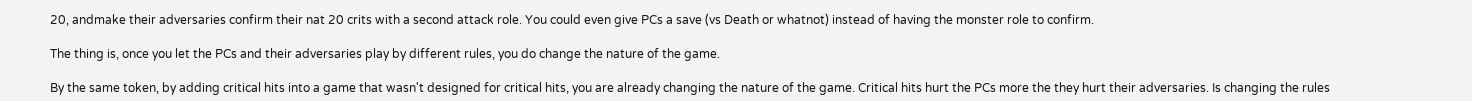20, andmake their adversaries confirm their nat 20 crits with a second attack role. You could even give PCs a save (vs Death or whatnot) instead of having the monster role to confirm.

The thing is, once you let the PCs and their adversaries play by different rules, you do change the nature of the game.

By the same token, by adding critical hits into a game that wasn't designed for critical hits, you are already changing the nature of the game. Critical hits hurt the PCs more the they hurt their adversaries. Is changing the rules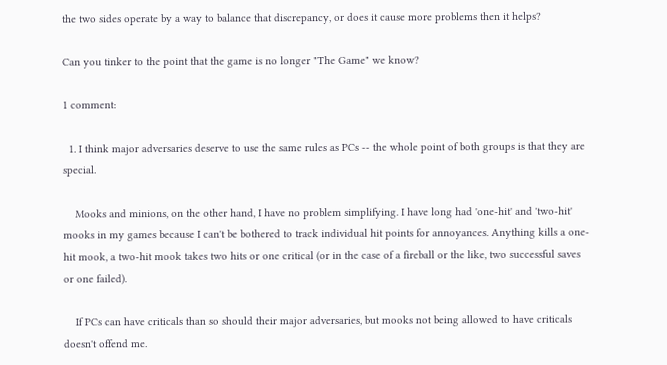the two sides operate by a way to balance that discrepancy, or does it cause more problems then it helps?

Can you tinker to the point that the game is no longer "The Game" we know?

1 comment:

  1. I think major adversaries deserve to use the same rules as PCs -- the whole point of both groups is that they are special.

    Mooks and minions, on the other hand, I have no problem simplifying. I have long had 'one-hit' and 'two-hit' mooks in my games because I can't be bothered to track individual hit points for annoyances. Anything kills a one-hit mook, a two-hit mook takes two hits or one critical (or in the case of a fireball or the like, two successful saves or one failed).

    If PCs can have criticals than so should their major adversaries, but mooks not being allowed to have criticals doesn't offend me.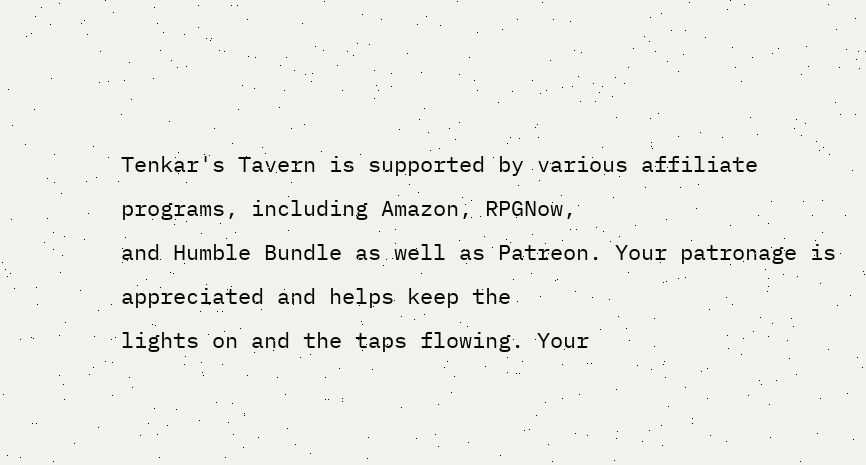Tenkar's Tavern is supported by various affiliate programs, including Amazon, RPGNow,
and Humble Bundle as well as Patreon. Your patronage is appreciated and helps keep the
lights on and the taps flowing. Your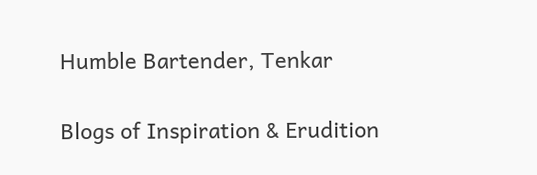Humble Bartender, Tenkar

Blogs of Inspiration & Erudition